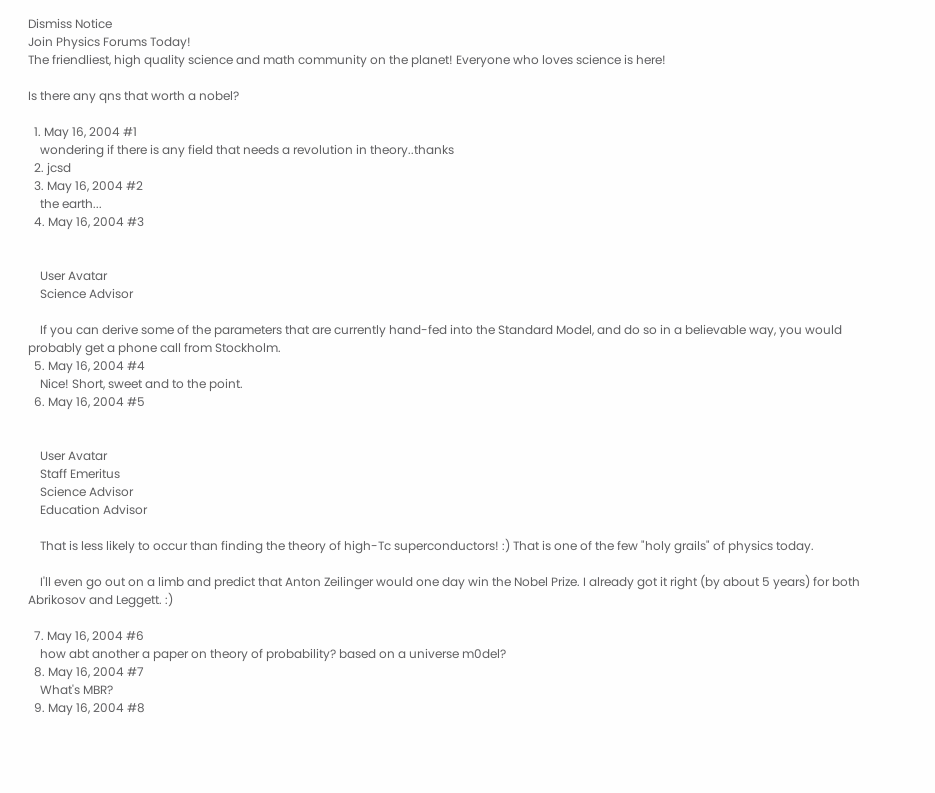Dismiss Notice
Join Physics Forums Today!
The friendliest, high quality science and math community on the planet! Everyone who loves science is here!

Is there any qns that worth a nobel?

  1. May 16, 2004 #1
    wondering if there is any field that needs a revolution in theory..thanks
  2. jcsd
  3. May 16, 2004 #2
    the earth...
  4. May 16, 2004 #3


    User Avatar
    Science Advisor

    If you can derive some of the parameters that are currently hand-fed into the Standard Model, and do so in a believable way, you would probably get a phone call from Stockholm.
  5. May 16, 2004 #4
    Nice! Short, sweet and to the point.
  6. May 16, 2004 #5


    User Avatar
    Staff Emeritus
    Science Advisor
    Education Advisor

    That is less likely to occur than finding the theory of high-Tc superconductors! :) That is one of the few "holy grails" of physics today.

    I'll even go out on a limb and predict that Anton Zeilinger would one day win the Nobel Prize. I already got it right (by about 5 years) for both Abrikosov and Leggett. :)

  7. May 16, 2004 #6
    how abt another a paper on theory of probability? based on a universe m0del?
  8. May 16, 2004 #7
    What's MBR?
  9. May 16, 2004 #8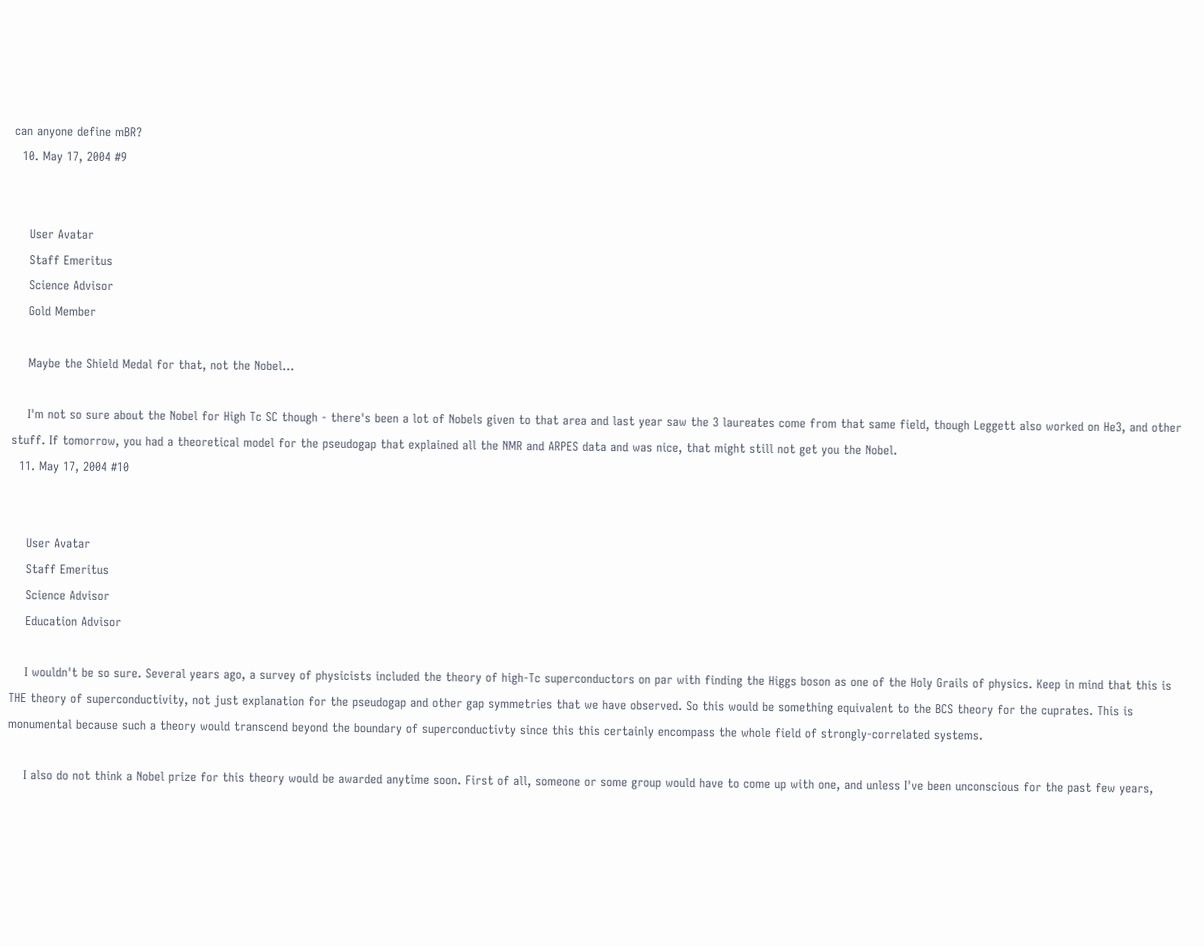can anyone define mBR?
  10. May 17, 2004 #9


    User Avatar
    Staff Emeritus
    Science Advisor
    Gold Member

    Maybe the Shield Medal for that, not the Nobel...

    I'm not so sure about the Nobel for High Tc SC though - there's been a lot of Nobels given to that area and last year saw the 3 laureates come from that same field, though Leggett also worked on He3, and other stuff. If tomorrow, you had a theoretical model for the pseudogap that explained all the NMR and ARPES data and was nice, that might still not get you the Nobel.
  11. May 17, 2004 #10


    User Avatar
    Staff Emeritus
    Science Advisor
    Education Advisor

    I wouldn't be so sure. Several years ago, a survey of physicists included the theory of high-Tc superconductors on par with finding the Higgs boson as one of the Holy Grails of physics. Keep in mind that this is THE theory of superconductivity, not just explanation for the pseudogap and other gap symmetries that we have observed. So this would be something equivalent to the BCS theory for the cuprates. This is monumental because such a theory would transcend beyond the boundary of superconductivty since this this certainly encompass the whole field of strongly-correlated systems.

    I also do not think a Nobel prize for this theory would be awarded anytime soon. First of all, someone or some group would have to come up with one, and unless I've been unconscious for the past few years,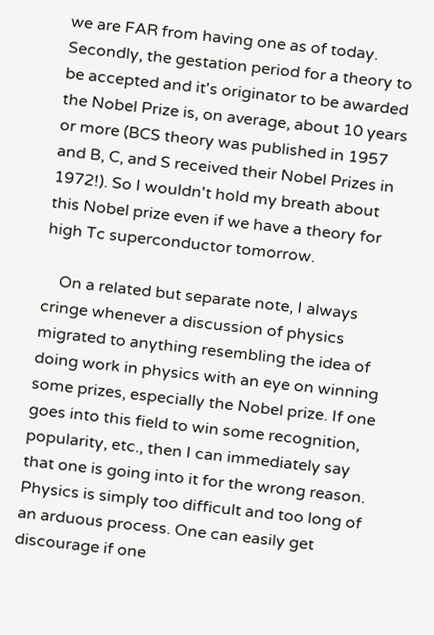we are FAR from having one as of today. Secondly, the gestation period for a theory to be accepted and it's originator to be awarded the Nobel Prize is, on average, about 10 years or more (BCS theory was published in 1957 and B, C, and S received their Nobel Prizes in 1972!). So I wouldn't hold my breath about this Nobel prize even if we have a theory for high Tc superconductor tomorrow.

    On a related but separate note, I always cringe whenever a discussion of physics migrated to anything resembling the idea of doing work in physics with an eye on winning some prizes, especially the Nobel prize. If one goes into this field to win some recognition, popularity, etc., then I can immediately say that one is going into it for the wrong reason. Physics is simply too difficult and too long of an arduous process. One can easily get discourage if one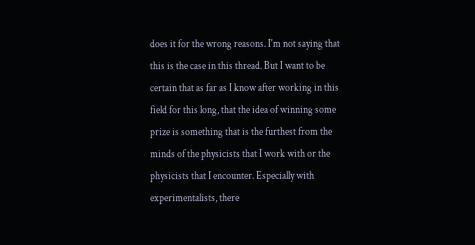does it for the wrong reasons. I'm not saying that this is the case in this thread. But I want to be certain that as far as I know after working in this field for this long, that the idea of winning some prize is something that is the furthest from the minds of the physicists that I work with or the physicists that I encounter. Especially with experimentalists, there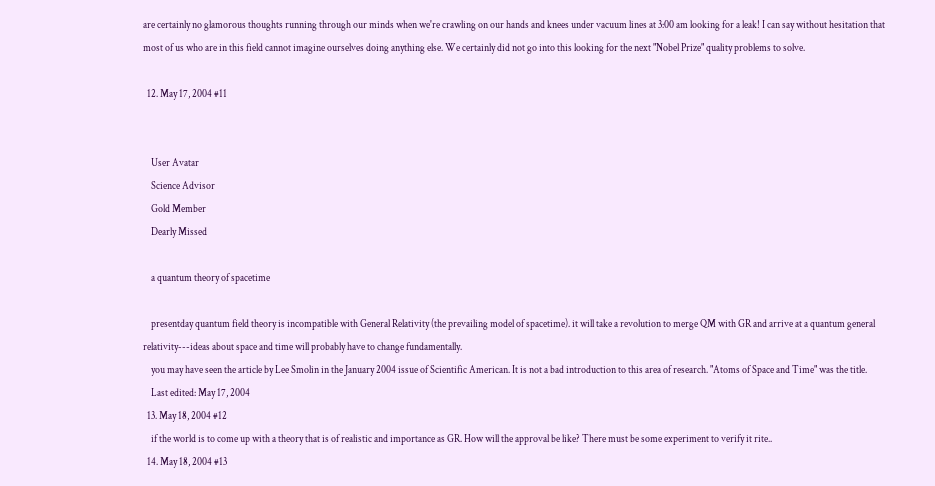are certainly no glamorous thoughts running through our minds when we're crawling on our hands and knees under vacuum lines at 3:00 am looking for a leak! I can say without hesitation that most of us who are in this field cannot imagine ourselves doing anything else. We certainly did not go into this looking for the next "Nobel Prize" quality problems to solve.

  12. May 17, 2004 #11


    User Avatar
    Science Advisor
    Gold Member
    Dearly Missed

    a quantum theory of spacetime

    presentday quantum field theory is incompatible with General Relativity (the prevailing model of spacetime). it will take a revolution to merge QM with GR and arrive at a quantum general relativity---ideas about space and time will probably have to change fundamentally.
    you may have seen the article by Lee Smolin in the January 2004 issue of Scientific American. It is not a bad introduction to this area of research. "Atoms of Space and Time" was the title.
    Last edited: May 17, 2004
  13. May 18, 2004 #12
    if the world is to come up with a theory that is of realistic and importance as GR. How will the approval be like? There must be some experiment to verify it rite..
  14. May 18, 2004 #13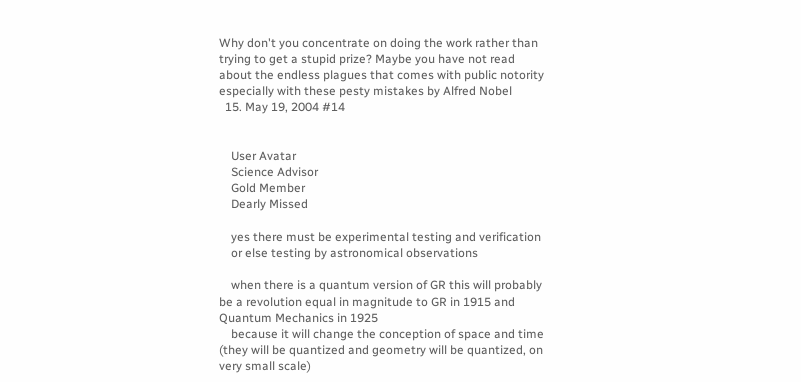Why don't you concentrate on doing the work rather than trying to get a stupid prize? Maybe you have not read about the endless plagues that comes with public notority especially with these pesty mistakes by Alfred Nobel
  15. May 19, 2004 #14


    User Avatar
    Science Advisor
    Gold Member
    Dearly Missed

    yes there must be experimental testing and verification
    or else testing by astronomical observations

    when there is a quantum version of GR this will probably be a revolution equal in magnitude to GR in 1915 and Quantum Mechanics in 1925
    because it will change the conception of space and time (they will be quantized and geometry will be quantized, on very small scale)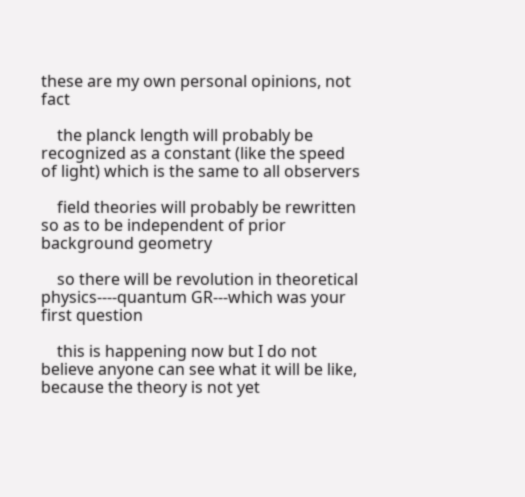these are my own personal opinions, not fact

    the planck length will probably be recognized as a constant (like the speed of light) which is the same to all observers

    field theories will probably be rewritten so as to be independent of prior background geometry

    so there will be revolution in theoretical physics----quantum GR---which was your first question

    this is happening now but I do not believe anyone can see what it will be like, because the theory is not yet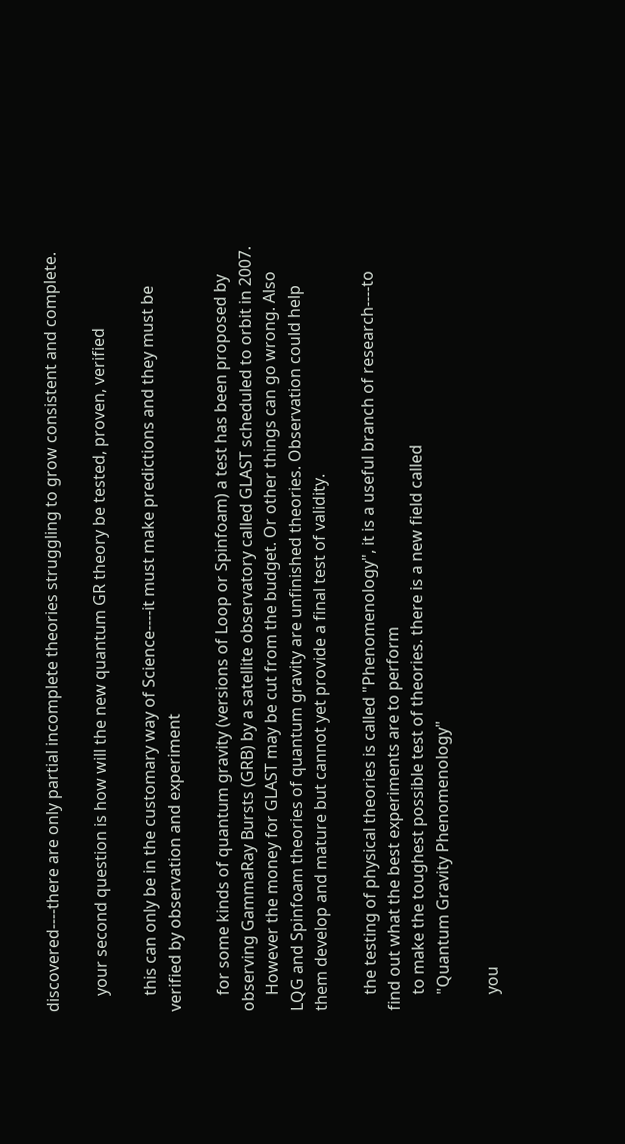discovered----there are only partial incomplete theories struggling to grow consistent and complete.

    your second question is how will the new quantum GR theory be tested, proven, verified

    this can only be in the customary way of Science----it must make predictions and they must be verified by observation and experiment

    for some kinds of quantum gravity (versions of Loop or Spinfoam) a test has been proposed by observing GammaRay Bursts (GRB) by a satellite observatory called GLAST scheduled to orbit in 2007.
    However the money for GLAST may be cut from the budget. Or other things can go wrong. Also LQG and Spinfoam theories of quantum gravity are unfinished theories. Observation could help them develop and mature but cannot yet provide a final test of validity.

    the testing of physical theories is called "Phenomenology", it is a useful branch of research----to find out what the best experiments are to perform
    to make the toughest possible test of theories. there is a new field called
    "Quantum Gravity Phenomenology"

    you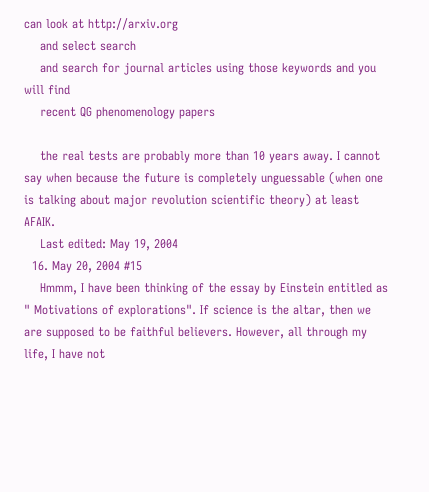can look at http://arxiv.org
    and select search
    and search for journal articles using those keywords and you will find
    recent QG phenomenology papers

    the real tests are probably more than 10 years away. I cannot say when because the future is completely unguessable (when one is talking about major revolution scientific theory) at least AFAIK.
    Last edited: May 19, 2004
  16. May 20, 2004 #15
    Hmmm, I have been thinking of the essay by Einstein entitled as " Motivations of explorations". If science is the altar, then we are supposed to be faithful believers. However, all through my life, I have not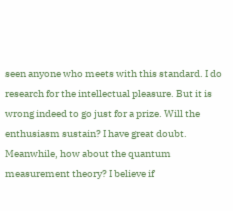seen anyone who meets with this standard. I do research for the intellectual pleasure. But it is wrong indeed to go just for a prize. Will the enthusiasm sustain? I have great doubt. Meanwhile, how about the quantum measurement theory? I believe if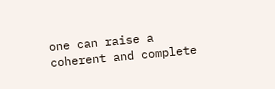one can raise a coherent and complete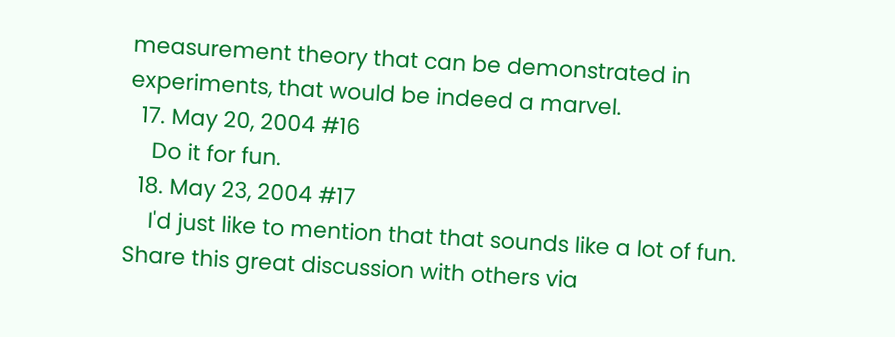measurement theory that can be demonstrated in experiments, that would be indeed a marvel.
  17. May 20, 2004 #16
    Do it for fun.
  18. May 23, 2004 #17
    I'd just like to mention that that sounds like a lot of fun.
Share this great discussion with others via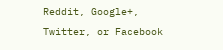Reddit, Google+, Twitter, or Facebook